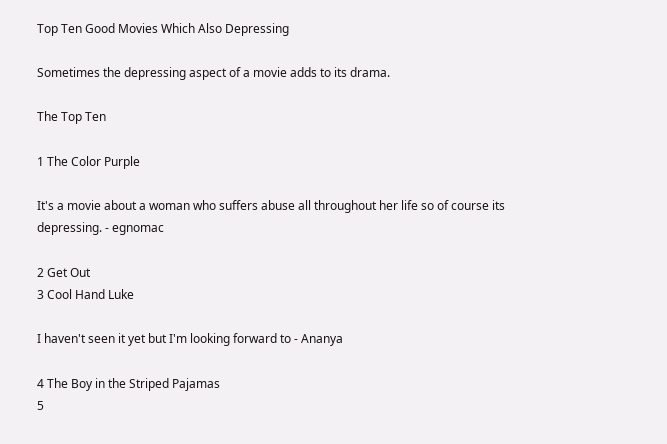Top Ten Good Movies Which Also Depressing

Sometimes the depressing aspect of a movie adds to its drama.

The Top Ten

1 The Color Purple

It's a movie about a woman who suffers abuse all throughout her life so of course its depressing. - egnomac

2 Get Out
3 Cool Hand Luke

I haven't seen it yet but I'm looking forward to - Ananya

4 The Boy in the Striped Pajamas
5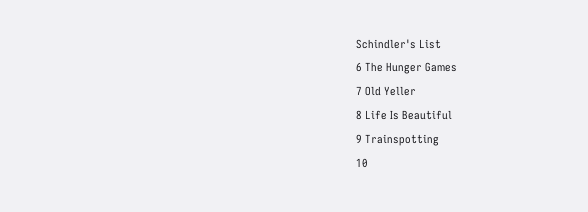Schindler's List
6 The Hunger Games
7 Old Yeller
8 Life Is Beautiful
9 Trainspotting
10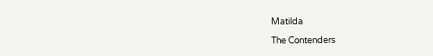Matilda

The Contenders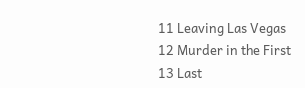11 Leaving Las Vegas
12 Murder in the First
13 Last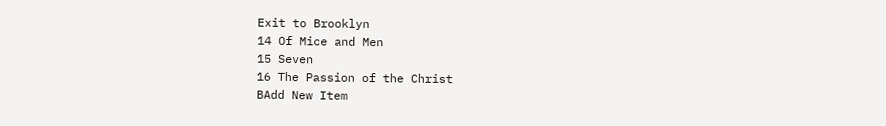Exit to Brooklyn
14 Of Mice and Men
15 Seven
16 The Passion of the Christ
BAdd New Item